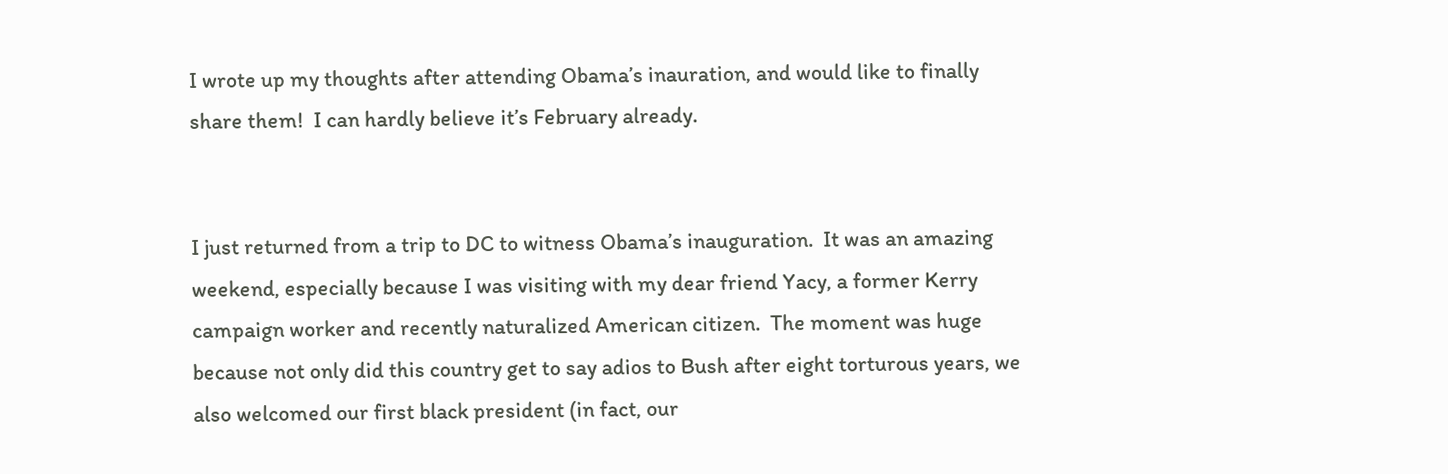I wrote up my thoughts after attending Obama’s inauration, and would like to finally share them!  I can hardly believe it’s February already.


I just returned from a trip to DC to witness Obama’s inauguration.  It was an amazing weekend, especially because I was visiting with my dear friend Yacy, a former Kerry campaign worker and recently naturalized American citizen.  The moment was huge because not only did this country get to say adios to Bush after eight torturous years, we also welcomed our first black president (in fact, our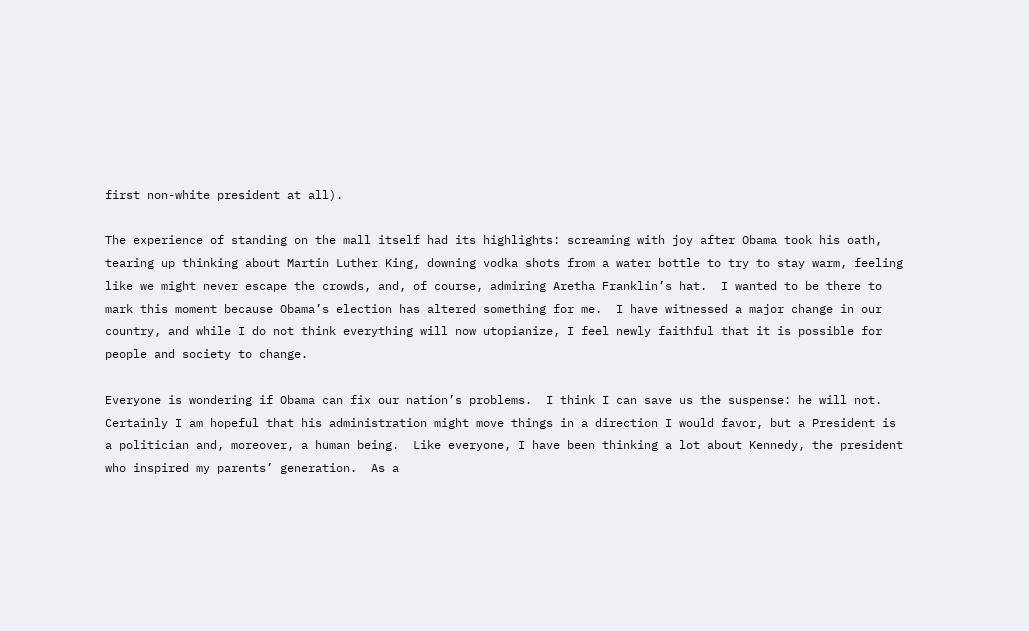first non-white president at all).

The experience of standing on the mall itself had its highlights: screaming with joy after Obama took his oath, tearing up thinking about Martin Luther King, downing vodka shots from a water bottle to try to stay warm, feeling like we might never escape the crowds, and, of course, admiring Aretha Franklin’s hat.  I wanted to be there to mark this moment because Obama’s election has altered something for me.  I have witnessed a major change in our country, and while I do not think everything will now utopianize, I feel newly faithful that it is possible for people and society to change.

Everyone is wondering if Obama can fix our nation’s problems.  I think I can save us the suspense: he will not.  Certainly I am hopeful that his administration might move things in a direction I would favor, but a President is a politician and, moreover, a human being.  Like everyone, I have been thinking a lot about Kennedy, the president who inspired my parents’ generation.  As a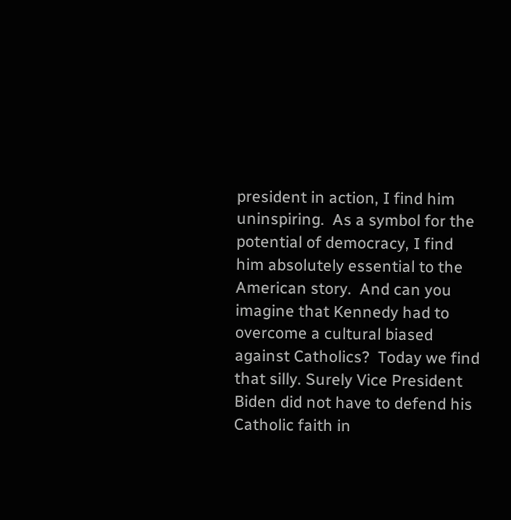president in action, I find him uninspiring.  As a symbol for the potential of democracy, I find him absolutely essential to the American story.  And can you imagine that Kennedy had to overcome a cultural biased against Catholics?  Today we find that silly. Surely Vice President Biden did not have to defend his Catholic faith in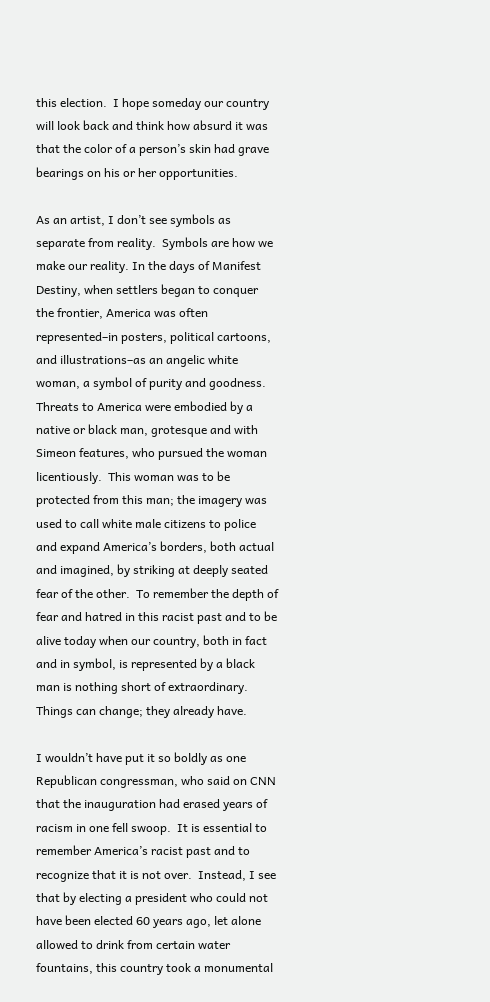this election.  I hope someday our country will look back and think how absurd it was that the color of a person’s skin had grave bearings on his or her opportunities.

As an artist, I don’t see symbols as separate from reality.  Symbols are how we make our reality. In the days of Manifest Destiny, when settlers began to conquer the frontier, America was often represented–in posters, political cartoons, and illustrations–as an angelic white woman, a symbol of purity and goodness.  Threats to America were embodied by a native or black man, grotesque and with Simeon features, who pursued the woman licentiously.  This woman was to be protected from this man; the imagery was used to call white male citizens to police and expand America’s borders, both actual and imagined, by striking at deeply seated fear of the other.  To remember the depth of fear and hatred in this racist past and to be alive today when our country, both in fact and in symbol, is represented by a black man is nothing short of extraordinary.  Things can change; they already have.

I wouldn’t have put it so boldly as one Republican congressman, who said on CNN that the inauguration had erased years of racism in one fell swoop.  It is essential to remember America’s racist past and to recognize that it is not over.  Instead, I see that by electing a president who could not have been elected 60 years ago, let alone allowed to drink from certain water fountains, this country took a monumental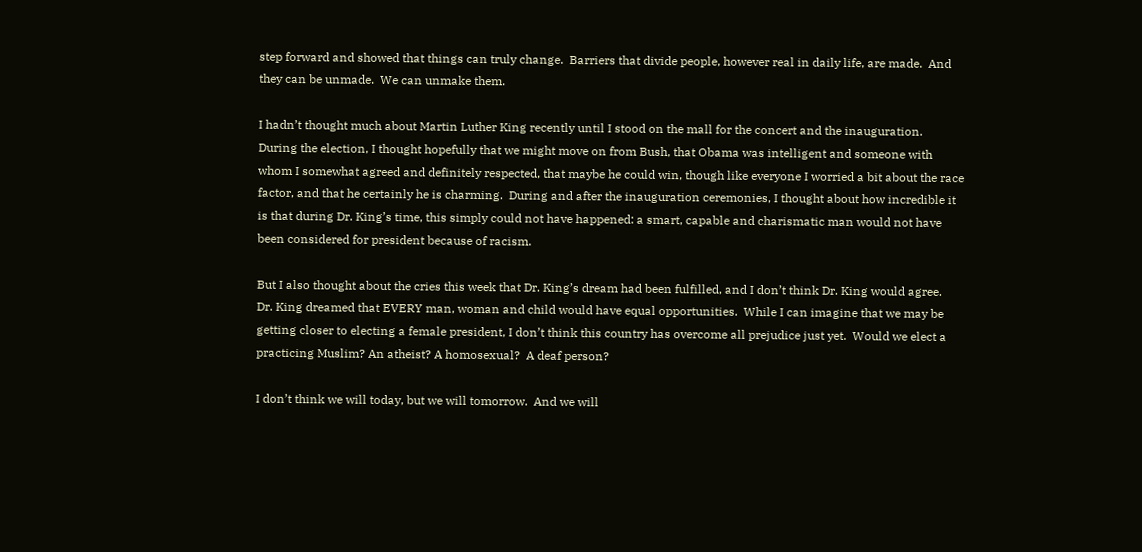step forward and showed that things can truly change.  Barriers that divide people, however real in daily life, are made.  And they can be unmade.  We can unmake them.

I hadn’t thought much about Martin Luther King recently until I stood on the mall for the concert and the inauguration.  During the election, I thought hopefully that we might move on from Bush, that Obama was intelligent and someone with whom I somewhat agreed and definitely respected, that maybe he could win, though like everyone I worried a bit about the race factor, and that he certainly he is charming.  During and after the inauguration ceremonies, I thought about how incredible it is that during Dr. King’s time, this simply could not have happened: a smart, capable and charismatic man would not have been considered for president because of racism.

But I also thought about the cries this week that Dr. King’s dream had been fulfilled, and I don’t think Dr. King would agree.  Dr. King dreamed that EVERY man, woman and child would have equal opportunities.  While I can imagine that we may be getting closer to electing a female president, I don’t think this country has overcome all prejudice just yet.  Would we elect a practicing Muslim? An atheist? A homosexual?  A deaf person?

I don’t think we will today, but we will tomorrow.  And we will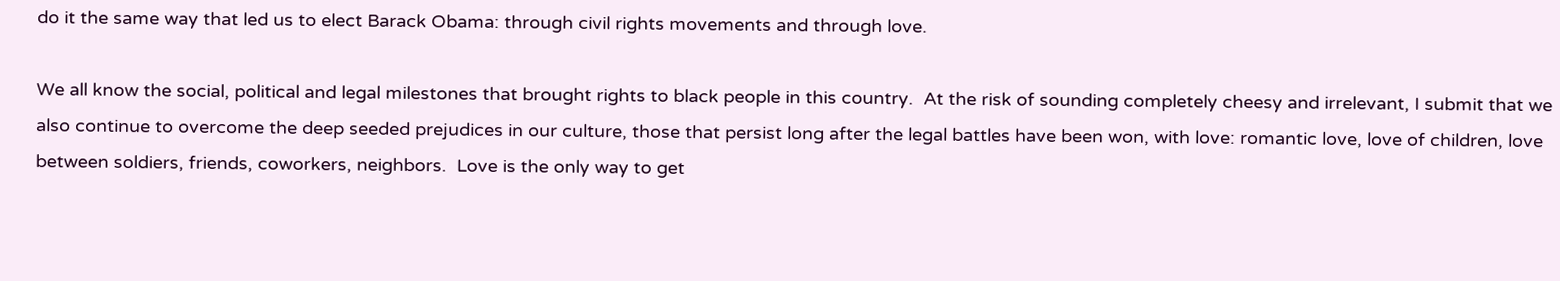do it the same way that led us to elect Barack Obama: through civil rights movements and through love.

We all know the social, political and legal milestones that brought rights to black people in this country.  At the risk of sounding completely cheesy and irrelevant, I submit that we also continue to overcome the deep seeded prejudices in our culture, those that persist long after the legal battles have been won, with love: romantic love, love of children, love between soldiers, friends, coworkers, neighbors.  Love is the only way to get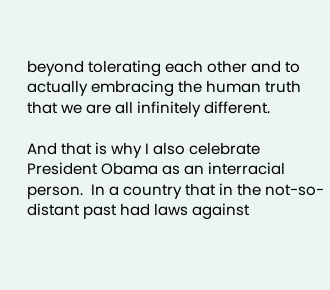beyond tolerating each other and to actually embracing the human truth that we are all infinitely different.

And that is why I also celebrate President Obama as an interracial person.  In a country that in the not-so-distant past had laws against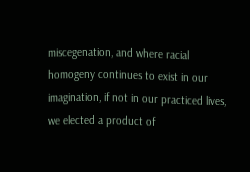miscegenation, and where racial homogeny continues to exist in our imagination, if not in our practiced lives, we elected a product of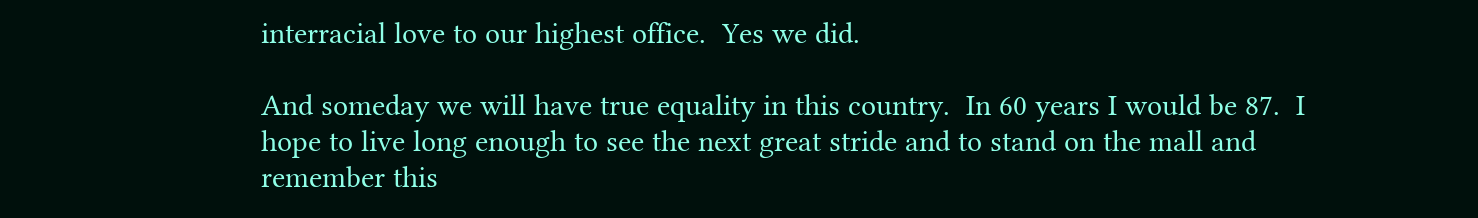interracial love to our highest office.  Yes we did.

And someday we will have true equality in this country.  In 60 years I would be 87.  I hope to live long enough to see the next great stride and to stand on the mall and remember this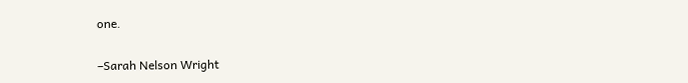one.

–Sarah Nelson Wright